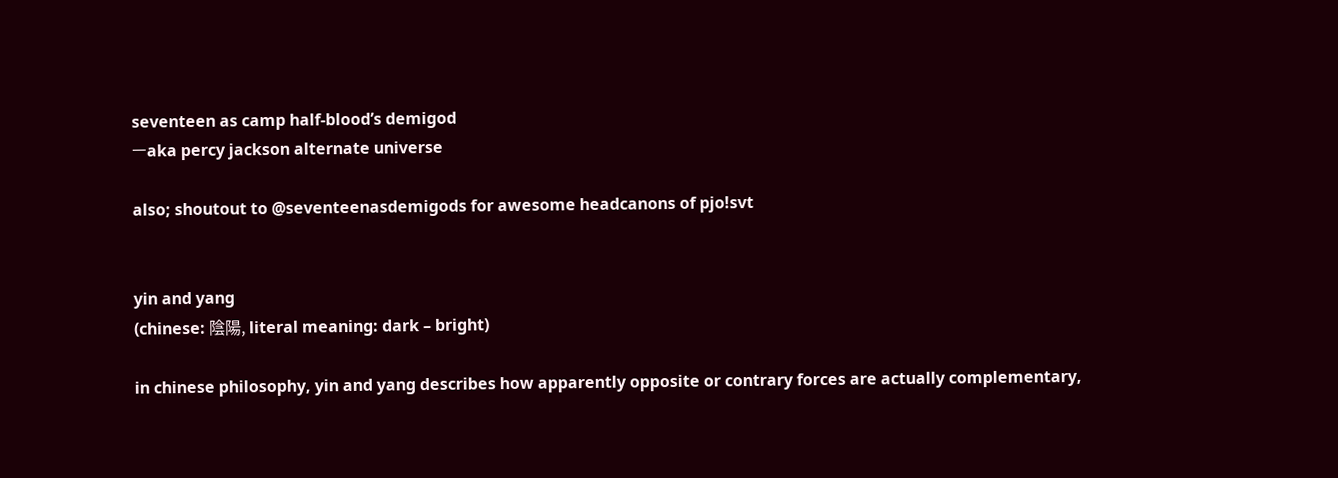seventeen as camp half-blood’s demigod
ㅡaka percy jackson alternate universe

also; shoutout to @seventeenasdemigods for awesome headcanons of pjo!svt


yin and yang
(chinese: 陰陽, literal meaning: dark – bright)

in chinese philosophy, yin and yang describes how apparently opposite or contrary forces are actually complementary,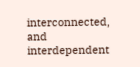interconnected, and interdependent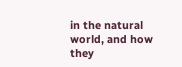in the natural world, and how they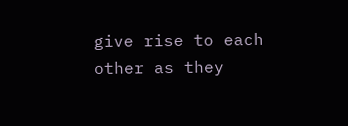give rise to each other as they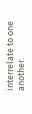interrelate to one another.